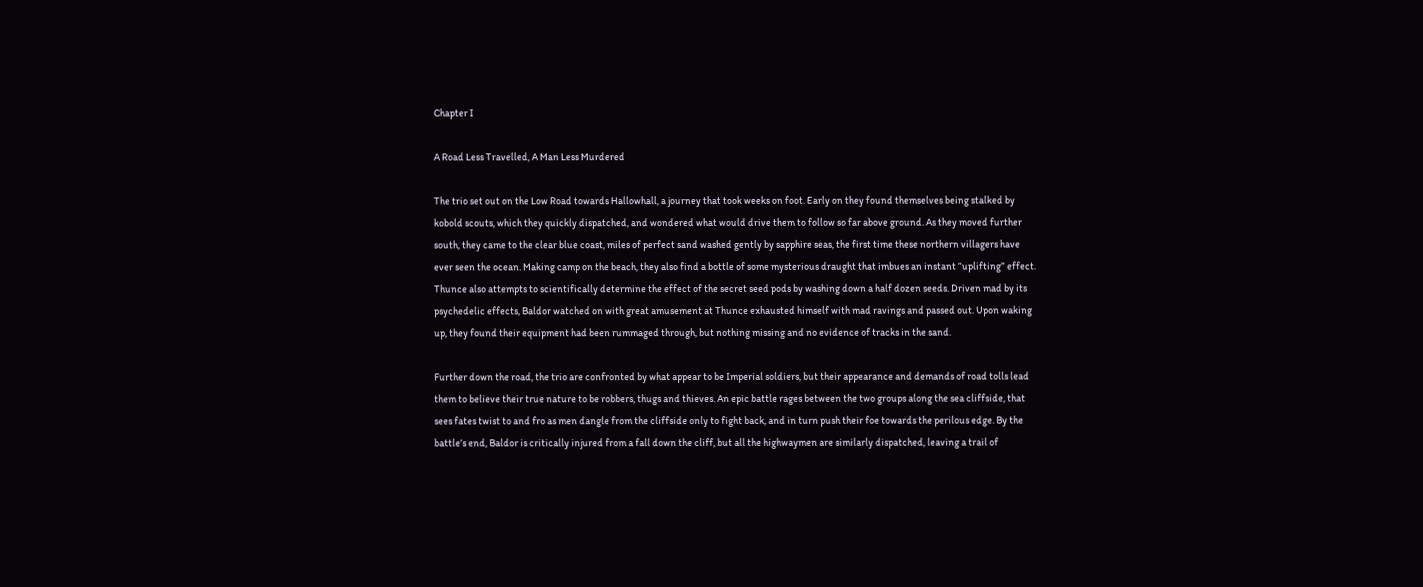Chapter I

A Road Less Travelled, A Man Less Murdered

The trio set out on the Low Road towards Hallowhall, a journey that took weeks on foot. Early on they found themselves being stalked by kobold scouts, which they quickly dispatched, and wondered what would drive them to follow so far above ground. As they moved further south, they came to the clear blue coast, miles of perfect sand washed gently by sapphire seas, the first time these northern villagers have ever seen the ocean. Making camp on the beach, they also find a bottle of some mysterious draught that imbues an instant “uplifting” effect. Thunce also attempts to scientifically determine the effect of the secret seed pods by washing down a half dozen seeds. Driven mad by its psychedelic effects, Baldor watched on with great amusement at Thunce exhausted himself with mad ravings and passed out. Upon waking up, they found their equipment had been rummaged through, but nothing missing and no evidence of tracks in the sand.

Further down the road, the trio are confronted by what appear to be Imperial soldiers, but their appearance and demands of road tolls lead them to believe their true nature to be robbers, thugs and thieves. An epic battle rages between the two groups along the sea cliffside, that sees fates twist to and fro as men dangle from the cliffside only to fight back, and in turn push their foe towards the perilous edge. By the battle’s end, Baldor is critically injured from a fall down the cliff, but all the highwaymen are similarly dispatched, leaving a trail of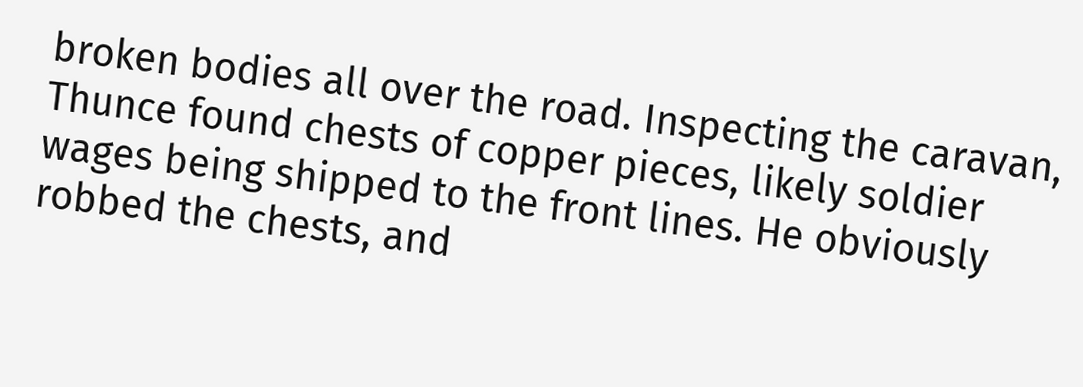broken bodies all over the road. Inspecting the caravan, Thunce found chests of copper pieces, likely soldier wages being shipped to the front lines. He obviously robbed the chests, and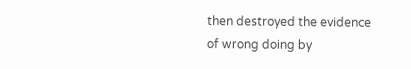then destroyed the evidence of wrong doing by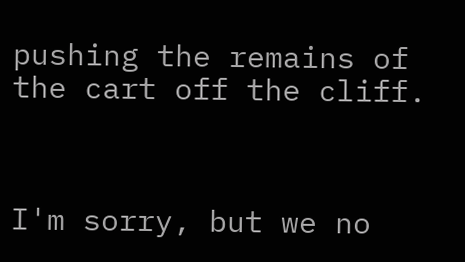pushing the remains of the cart off the cliff.



I'm sorry, but we no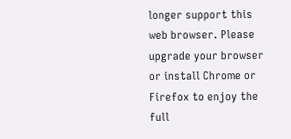longer support this web browser. Please upgrade your browser or install Chrome or Firefox to enjoy the full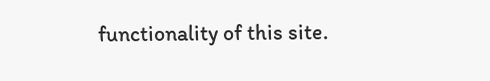functionality of this site.